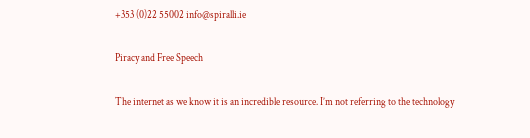+353 (0)22 55002 info@spiralli.ie

Piracy and Free Speech

The internet as we know it is an incredible resource. I’m not referring to the technology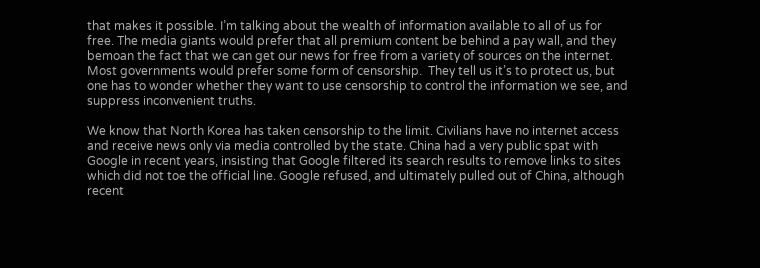that makes it possible. I’m talking about the wealth of information available to all of us for free. The media giants would prefer that all premium content be behind a pay wall, and they bemoan the fact that we can get our news for free from a variety of sources on the internet. Most governments would prefer some form of censorship.  They tell us it’s to protect us, but one has to wonder whether they want to use censorship to control the information we see, and suppress inconvenient truths.

We know that North Korea has taken censorship to the limit. Civilians have no internet access and receive news only via media controlled by the state. China had a very public spat with Google in recent years, insisting that Google filtered its search results to remove links to sites which did not toe the official line. Google refused, and ultimately pulled out of China, although recent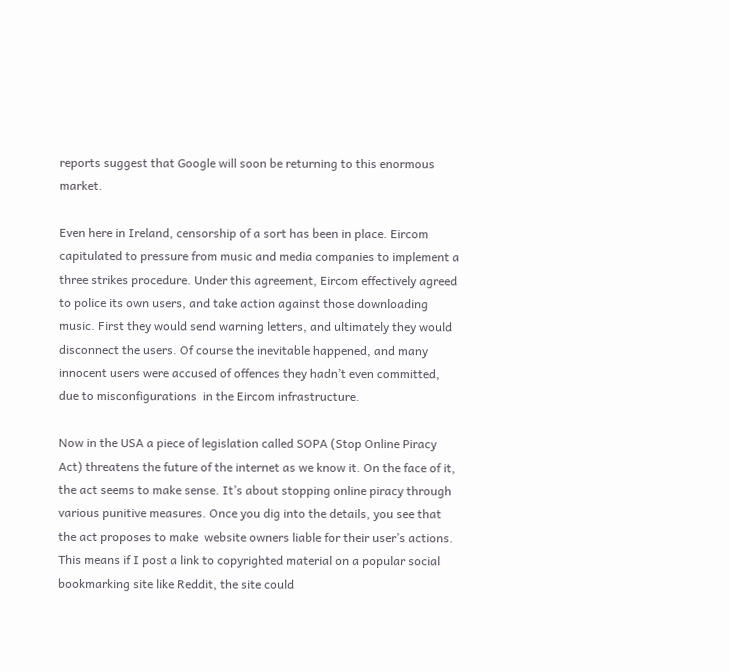reports suggest that Google will soon be returning to this enormous market.

Even here in Ireland, censorship of a sort has been in place. Eircom capitulated to pressure from music and media companies to implement a three strikes procedure. Under this agreement, Eircom effectively agreed to police its own users, and take action against those downloading music. First they would send warning letters, and ultimately they would disconnect the users. Of course the inevitable happened, and many innocent users were accused of offences they hadn’t even committed, due to misconfigurations  in the Eircom infrastructure.

Now in the USA a piece of legislation called SOPA (Stop Online Piracy Act) threatens the future of the internet as we know it. On the face of it, the act seems to make sense. It’s about stopping online piracy through various punitive measures. Once you dig into the details, you see that the act proposes to make  website owners liable for their user’s actions. This means if I post a link to copyrighted material on a popular social bookmarking site like Reddit, the site could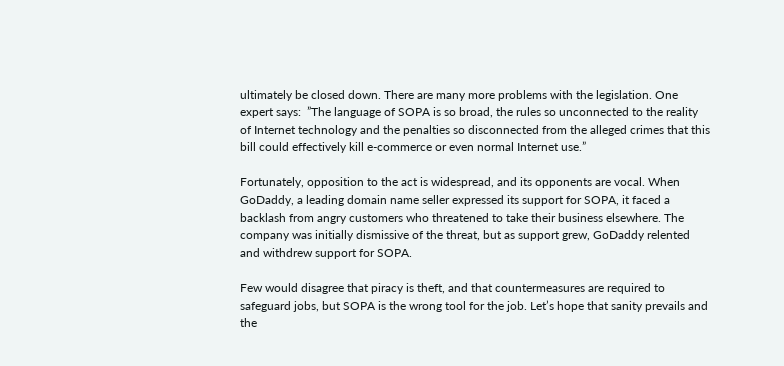ultimately be closed down. There are many more problems with the legislation. One expert says:  ”The language of SOPA is so broad, the rules so unconnected to the reality of Internet technology and the penalties so disconnected from the alleged crimes that this bill could effectively kill e-commerce or even normal Internet use.”

Fortunately, opposition to the act is widespread, and its opponents are vocal. When GoDaddy, a leading domain name seller expressed its support for SOPA, it faced a backlash from angry customers who threatened to take their business elsewhere. The company was initially dismissive of the threat, but as support grew, GoDaddy relented and withdrew support for SOPA.

Few would disagree that piracy is theft, and that countermeasures are required to safeguard jobs, but SOPA is the wrong tool for the job. Let’s hope that sanity prevails and the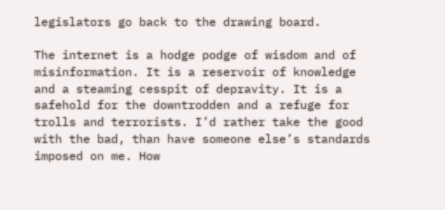legislators go back to the drawing board.

The internet is a hodge podge of wisdom and of misinformation. It is a reservoir of knowledge and a steaming cesspit of depravity. It is a safehold for the downtrodden and a refuge for trolls and terrorists. I’d rather take the good with the bad, than have someone else’s standards imposed on me. How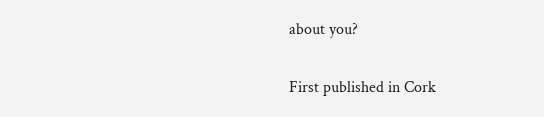about you?


First published in Cork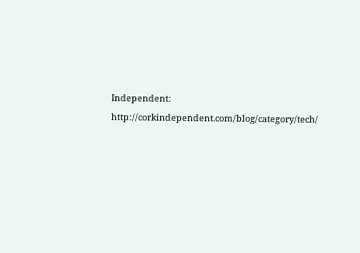Independent: http://corkindependent.com/blog/category/tech/